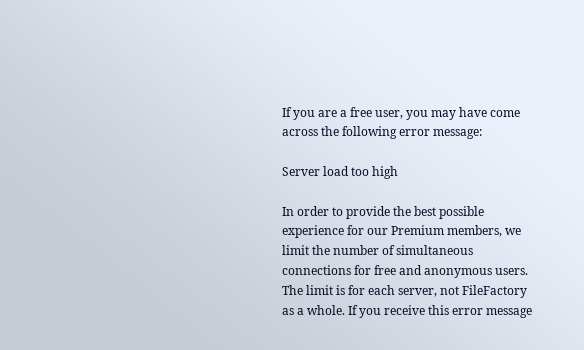If you are a free user, you may have come across the following error message:

Server load too high

In order to provide the best possible experience for our Premium members, we limit the number of simultaneous connections for free and anonymous users. The limit is for each server, not FileFactory as a whole. If you receive this error message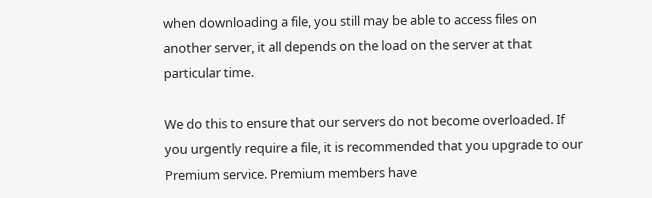when downloading a file, you still may be able to access files on another server, it all depends on the load on the server at that particular time.

We do this to ensure that our servers do not become overloaded. If you urgently require a file, it is recommended that you upgrade to our Premium service. Premium members have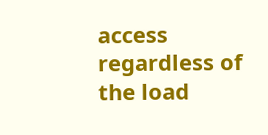access regardless of the load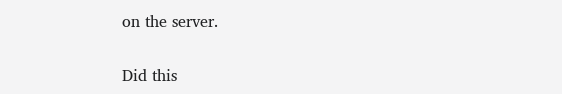on the server.

Did this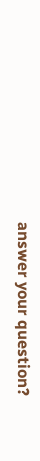answer your question?